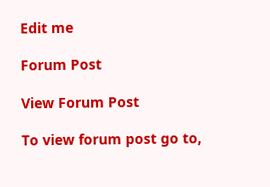Edit me

Forum Post

View Forum Post

To view forum post go to,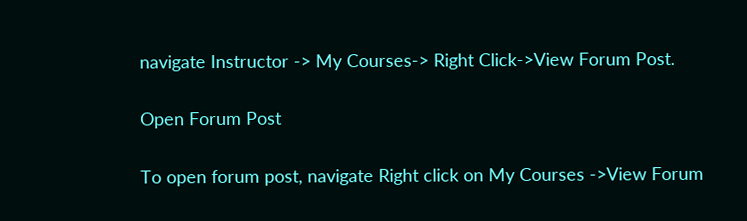navigate Instructor -> My Courses-> Right Click->View Forum Post.

Open Forum Post

To open forum post, navigate Right click on My Courses ->View Forum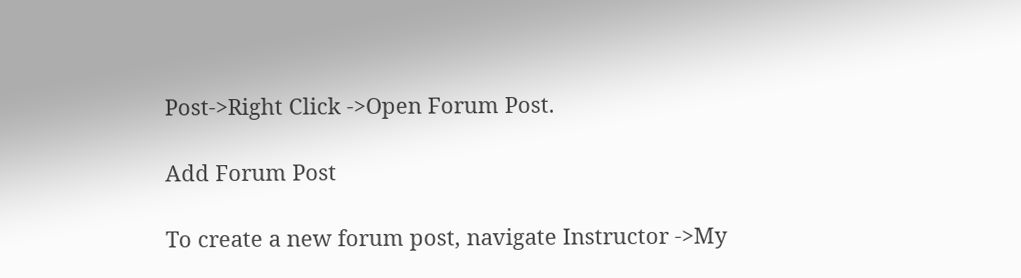Post->Right Click ->Open Forum Post.

Add Forum Post

To create a new forum post, navigate Instructor ->My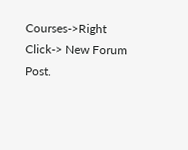Courses->Right Click-> New Forum Post.